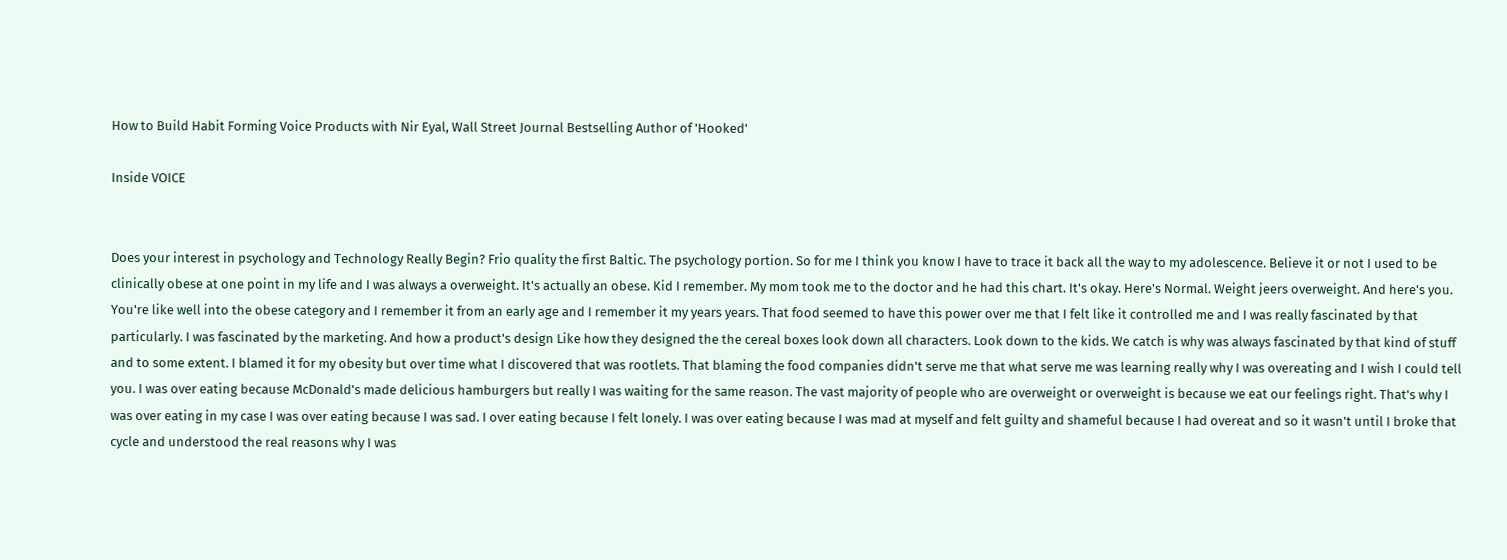How to Build Habit Forming Voice Products with Nir Eyal, Wall Street Journal Bestselling Author of 'Hooked'

Inside VOICE


Does your interest in psychology and Technology Really Begin? Frio quality the first Baltic. The psychology portion. So for me I think you know I have to trace it back all the way to my adolescence. Believe it or not I used to be clinically obese at one point in my life and I was always a overweight. It's actually an obese. Kid I remember. My mom took me to the doctor and he had this chart. It's okay. Here's Normal. Weight jeers overweight. And here's you. You're like well into the obese category and I remember it from an early age and I remember it my years years. That food seemed to have this power over me that I felt like it controlled me and I was really fascinated by that particularly. I was fascinated by the marketing. And how a product's design Like how they designed the the cereal boxes look down all characters. Look down to the kids. We catch is why was always fascinated by that kind of stuff and to some extent. I blamed it for my obesity but over time what I discovered that was rootlets. That blaming the food companies didn't serve me that what serve me was learning really why I was overeating and I wish I could tell you. I was over eating because McDonald's made delicious hamburgers but really I was waiting for the same reason. The vast majority of people who are overweight or overweight is because we eat our feelings right. That's why I was over eating in my case I was over eating because I was sad. I over eating because I felt lonely. I was over eating because I was mad at myself and felt guilty and shameful because I had overeat and so it wasn't until I broke that cycle and understood the real reasons why I was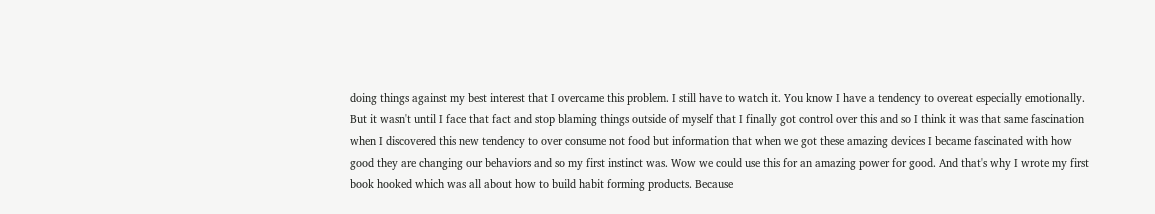doing things against my best interest that I overcame this problem. I still have to watch it. You know I have a tendency to overeat especially emotionally. But it wasn't until I face that fact and stop blaming things outside of myself that I finally got control over this and so I think it was that same fascination when I discovered this new tendency to over consume not food but information that when we got these amazing devices I became fascinated with how good they are changing our behaviors and so my first instinct was. Wow we could use this for an amazing power for good. And that's why I wrote my first book hooked which was all about how to build habit forming products. Because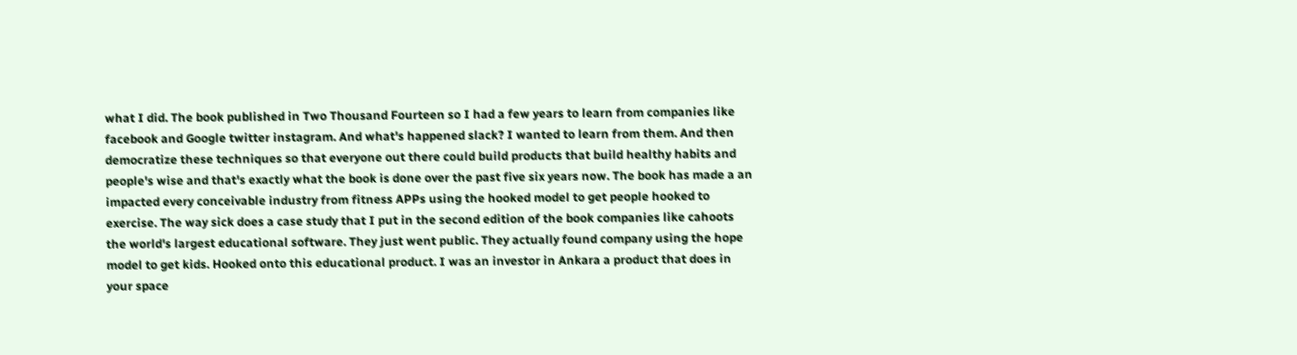what I did. The book published in Two Thousand Fourteen so I had a few years to learn from companies like facebook and Google twitter instagram. And what's happened slack? I wanted to learn from them. And then democratize these techniques so that everyone out there could build products that build healthy habits and people's wise and that's exactly what the book is done over the past five six years now. The book has made a an impacted every conceivable industry from fitness APPs using the hooked model to get people hooked to exercise. The way sick does a case study that I put in the second edition of the book companies like cahoots the world's largest educational software. They just went public. They actually found company using the hope model to get kids. Hooked onto this educational product. I was an investor in Ankara a product that does in your space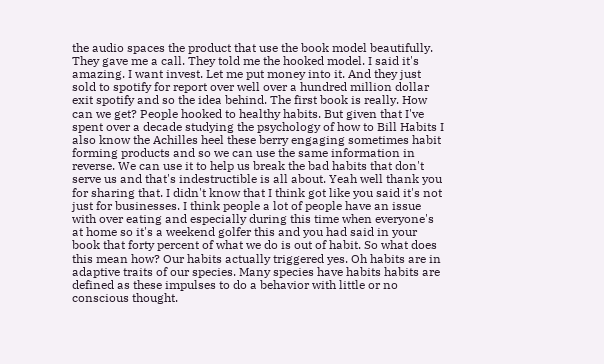the audio spaces the product that use the book model beautifully. They gave me a call. They told me the hooked model. I said it's amazing. I want invest. Let me put money into it. And they just sold to spotify for report over well over a hundred million dollar exit spotify and so the idea behind. The first book is really. How can we get? People hooked to healthy habits. But given that I've spent over a decade studying the psychology of how to Bill Habits I also know the Achilles heel these berry engaging sometimes habit forming products and so we can use the same information in reverse. We can use it to help us break the bad habits that don't serve us and that's indestructible is all about. Yeah well thank you for sharing that. I didn't know that I think got like you said it's not just for businesses. I think people a lot of people have an issue with over eating and especially during this time when everyone's at home so it's a weekend golfer this and you had said in your book that forty percent of what we do is out of habit. So what does this mean how? Our habits actually triggered yes. Oh habits are in adaptive traits of our species. Many species have habits habits are defined as these impulses to do a behavior with little or no conscious thought.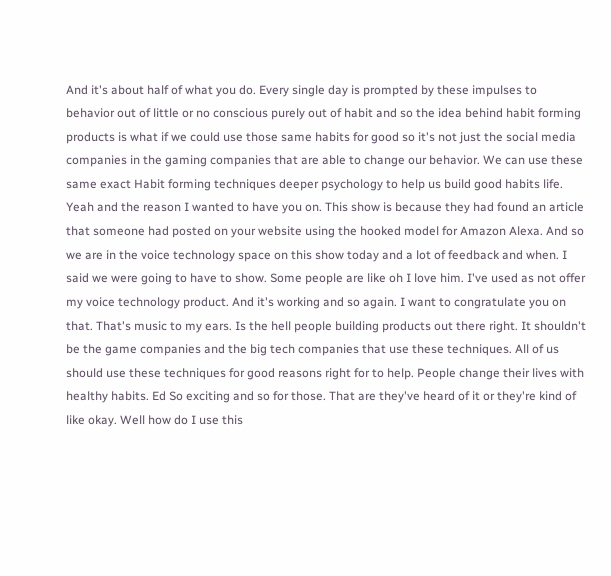And it's about half of what you do. Every single day is prompted by these impulses to behavior out of little or no conscious purely out of habit and so the idea behind habit forming products is what if we could use those same habits for good so it's not just the social media companies in the gaming companies that are able to change our behavior. We can use these same exact Habit forming techniques deeper psychology to help us build good habits life. Yeah and the reason I wanted to have you on. This show is because they had found an article that someone had posted on your website using the hooked model for Amazon Alexa. And so we are in the voice technology space on this show today and a lot of feedback and when. I said we were going to have to show. Some people are like oh I love him. I've used as not offer my voice technology product. And it's working and so again. I want to congratulate you on that. That's music to my ears. Is the hell people building products out there right. It shouldn't be the game companies and the big tech companies that use these techniques. All of us should use these techniques for good reasons right for to help. People change their lives with healthy habits. Ed So exciting and so for those. That are they've heard of it or they're kind of like okay. Well how do I use this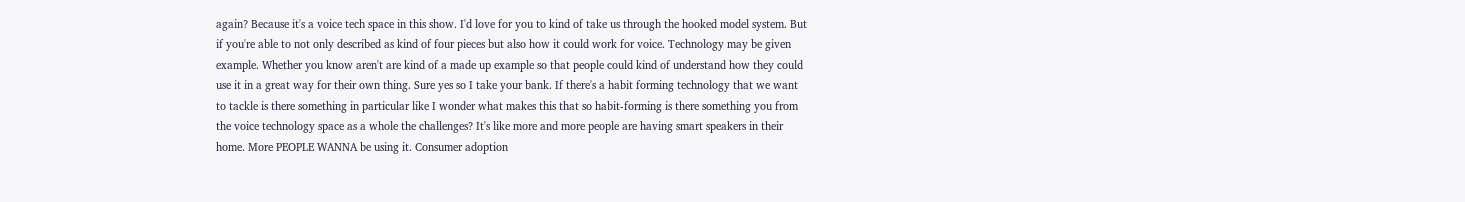again? Because it's a voice tech space in this show. I'd love for you to kind of take us through the hooked model system. But if you're able to not only described as kind of four pieces but also how it could work for voice. Technology may be given example. Whether you know aren't are kind of a made up example so that people could kind of understand how they could use it in a great way for their own thing. Sure yes so I take your bank. If there's a habit forming technology that we want to tackle is there something in particular like I wonder what makes this that so habit-forming is there something you from the voice technology space as a whole the challenges? It's like more and more people are having smart speakers in their home. More PEOPLE WANNA be using it. Consumer adoption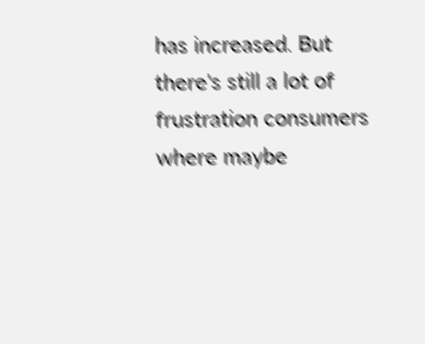has increased. But there's still a lot of frustration consumers where maybe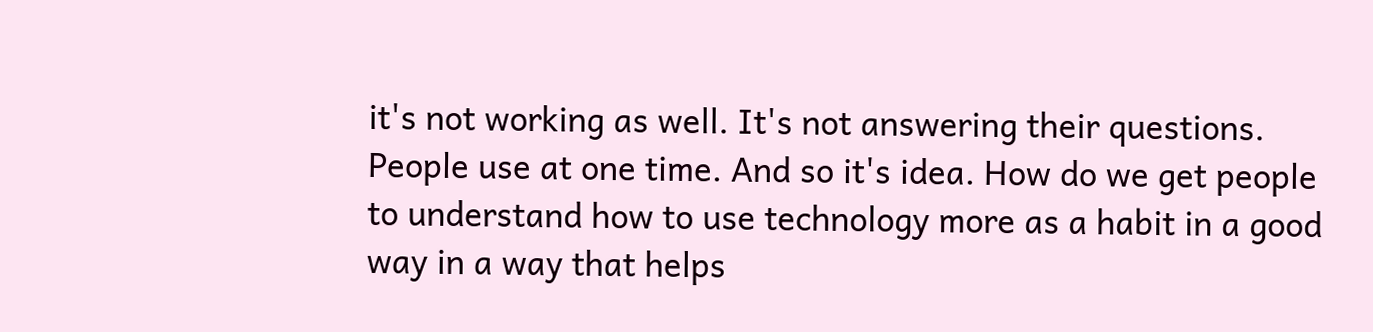it's not working as well. It's not answering their questions. People use at one time. And so it's idea. How do we get people to understand how to use technology more as a habit in a good way in a way that helps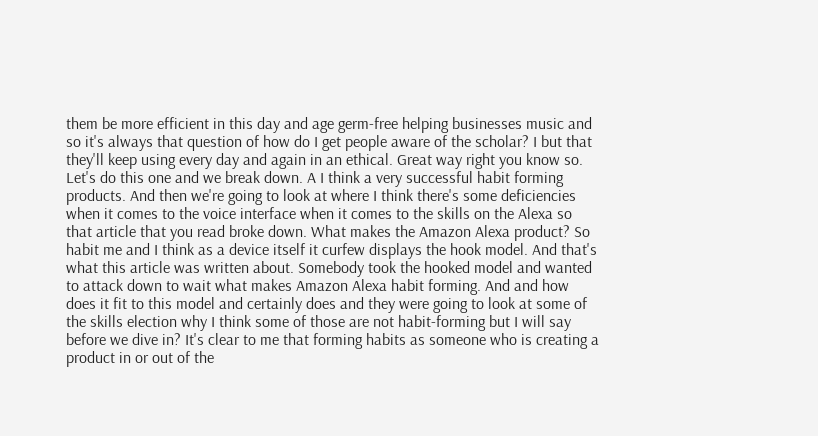them be more efficient in this day and age germ-free helping businesses music and so it's always that question of how do I get people aware of the scholar? I but that they'll keep using every day and again in an ethical. Great way right you know so. Let's do this one and we break down. A I think a very successful habit forming products. And then we're going to look at where I think there's some deficiencies when it comes to the voice interface when it comes to the skills on the Alexa so that article that you read broke down. What makes the Amazon Alexa product? So habit me and I think as a device itself it curfew displays the hook model. And that's what this article was written about. Somebody took the hooked model and wanted to attack down to wait what makes Amazon Alexa habit forming. And and how does it fit to this model and certainly does and they were going to look at some of the skills election why I think some of those are not habit-forming but I will say before we dive in? It's clear to me that forming habits as someone who is creating a product in or out of the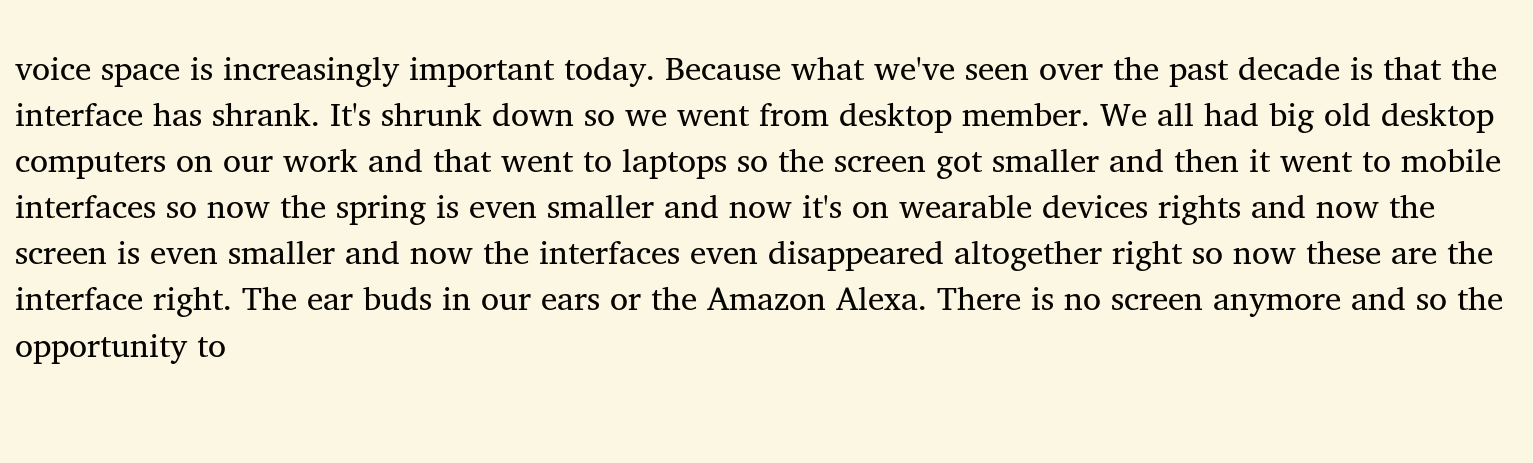voice space is increasingly important today. Because what we've seen over the past decade is that the interface has shrank. It's shrunk down so we went from desktop member. We all had big old desktop computers on our work and that went to laptops so the screen got smaller and then it went to mobile interfaces so now the spring is even smaller and now it's on wearable devices rights and now the screen is even smaller and now the interfaces even disappeared altogether right so now these are the interface right. The ear buds in our ears or the Amazon Alexa. There is no screen anymore and so the opportunity to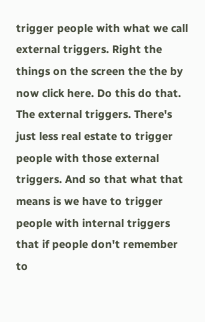trigger people with what we call external triggers. Right the things on the screen the the by now click here. Do this do that. The external triggers. There's just less real estate to trigger people with those external triggers. And so that what that means is we have to trigger people with internal triggers that if people don't remember to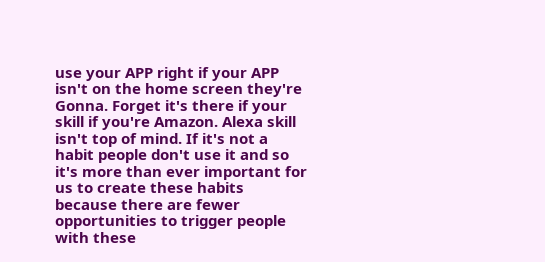use your APP right if your APP isn't on the home screen they're Gonna. Forget it's there if your skill if you're Amazon. Alexa skill isn't top of mind. If it's not a habit people don't use it and so it's more than ever important for us to create these habits because there are fewer opportunities to trigger people with these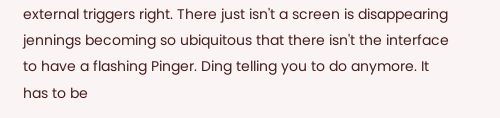external triggers right. There just isn't a screen is disappearing jennings becoming so ubiquitous that there isn't the interface to have a flashing Pinger. Ding telling you to do anymore. It has to be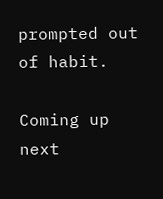prompted out of habit.

Coming up next